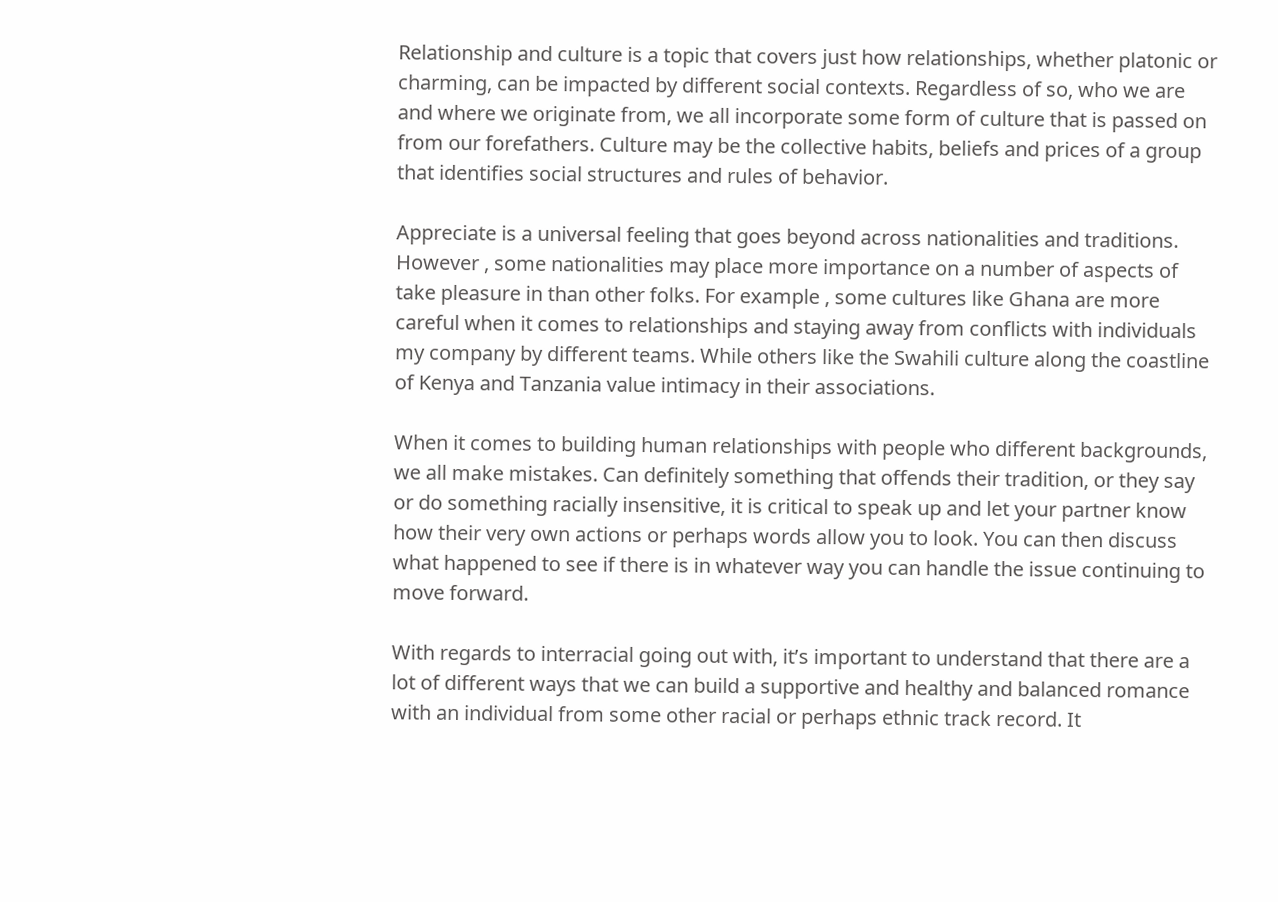Relationship and culture is a topic that covers just how relationships, whether platonic or charming, can be impacted by different social contexts. Regardless of so, who we are and where we originate from, we all incorporate some form of culture that is passed on from our forefathers. Culture may be the collective habits, beliefs and prices of a group that identifies social structures and rules of behavior.

Appreciate is a universal feeling that goes beyond across nationalities and traditions. However , some nationalities may place more importance on a number of aspects of take pleasure in than other folks. For example , some cultures like Ghana are more careful when it comes to relationships and staying away from conflicts with individuals my company by different teams. While others like the Swahili culture along the coastline of Kenya and Tanzania value intimacy in their associations.

When it comes to building human relationships with people who different backgrounds, we all make mistakes. Can definitely something that offends their tradition, or they say or do something racially insensitive, it is critical to speak up and let your partner know how their very own actions or perhaps words allow you to look. You can then discuss what happened to see if there is in whatever way you can handle the issue continuing to move forward.

With regards to interracial going out with, it’s important to understand that there are a lot of different ways that we can build a supportive and healthy and balanced romance with an individual from some other racial or perhaps ethnic track record. It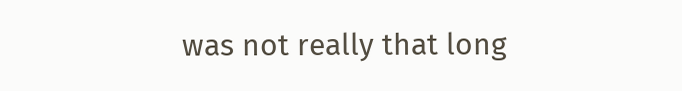was not really that long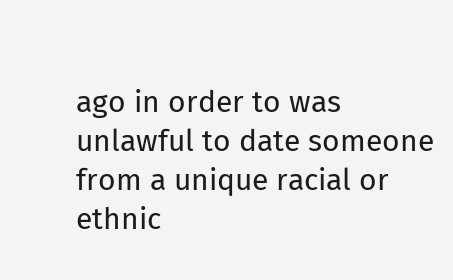ago in order to was unlawful to date someone from a unique racial or ethnic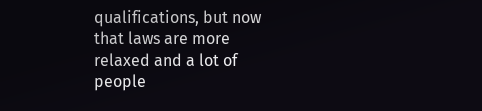qualifications, but now that laws are more relaxed and a lot of people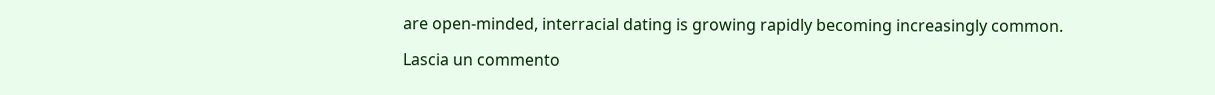are open-minded, interracial dating is growing rapidly becoming increasingly common.

Lascia un commento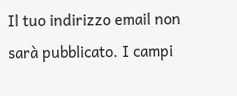Il tuo indirizzo email non sarà pubblicato. I campi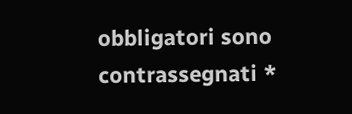obbligatori sono contrassegnati *